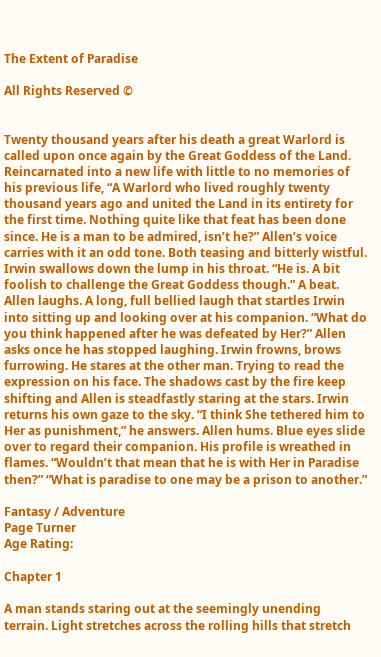The Extent of Paradise

All Rights Reserved ©


Twenty thousand years after his death a great Warlord is called upon once again by the Great Goddess of the Land. Reincarnated into a new life with little to no memories of his previous life, “A Warlord who lived roughly twenty thousand years ago and united the Land in its entirety for the first time. Nothing quite like that feat has been done since. He is a man to be admired, isn’t he?” Allen’s voice carries with it an odd tone. Both teasing and bitterly wistful. Irwin swallows down the lump in his throat. “He is. A bit foolish to challenge the Great Goddess though.” A beat. Allen laughs. A long, full bellied laugh that startles Irwin into sitting up and looking over at his companion. “What do you think happened after he was defeated by Her?” Allen asks once he has stopped laughing. Irwin frowns, brows furrowing. He stares at the other man. Trying to read the expression on his face. The shadows cast by the fire keep shifting and Allen is steadfastly staring at the stars. Irwin returns his own gaze to the sky. “I think She tethered him to Her as punishment,” he answers. Allen hums. Blue eyes slide over to regard their companion. His profile is wreathed in flames. “Wouldn’t that mean that he is with Her in Paradise then?” “What is paradise to one may be a prison to another.”

Fantasy / Adventure
Page Turner
Age Rating:

Chapter 1

A man stands staring out at the seemingly unending terrain. Light stretches across the rolling hills that stretch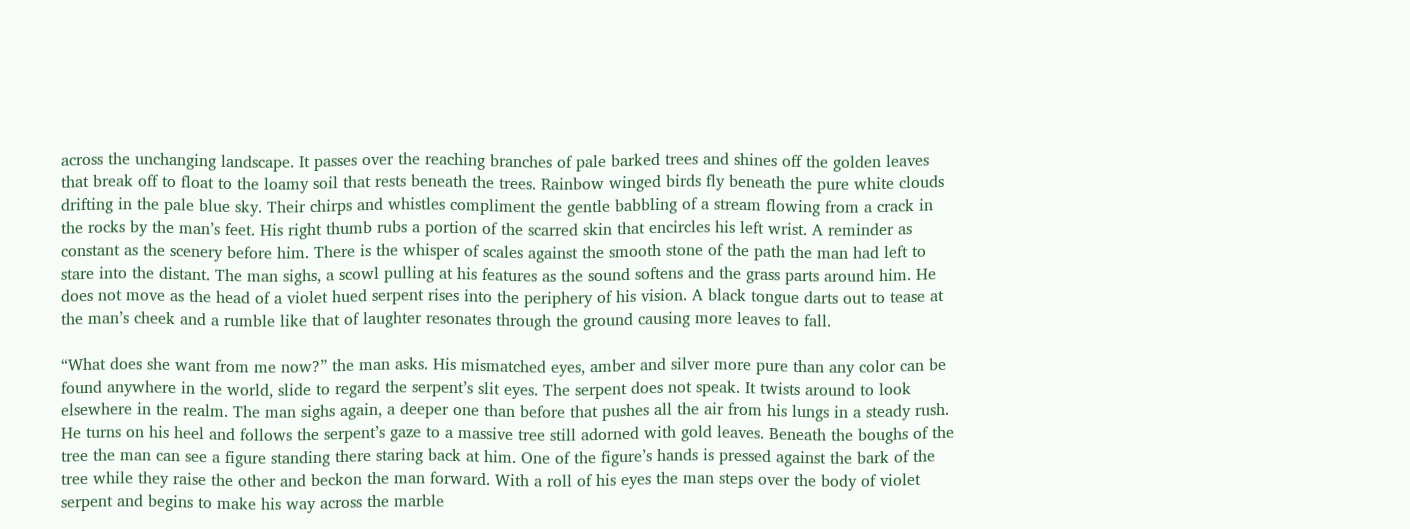across the unchanging landscape. It passes over the reaching branches of pale barked trees and shines off the golden leaves that break off to float to the loamy soil that rests beneath the trees. Rainbow winged birds fly beneath the pure white clouds drifting in the pale blue sky. Their chirps and whistles compliment the gentle babbling of a stream flowing from a crack in the rocks by the man’s feet. His right thumb rubs a portion of the scarred skin that encircles his left wrist. A reminder as constant as the scenery before him. There is the whisper of scales against the smooth stone of the path the man had left to stare into the distant. The man sighs, a scowl pulling at his features as the sound softens and the grass parts around him. He does not move as the head of a violet hued serpent rises into the periphery of his vision. A black tongue darts out to tease at the man’s cheek and a rumble like that of laughter resonates through the ground causing more leaves to fall.

“What does she want from me now?” the man asks. His mismatched eyes, amber and silver more pure than any color can be found anywhere in the world, slide to regard the serpent’s slit eyes. The serpent does not speak. It twists around to look elsewhere in the realm. The man sighs again, a deeper one than before that pushes all the air from his lungs in a steady rush. He turns on his heel and follows the serpent’s gaze to a massive tree still adorned with gold leaves. Beneath the boughs of the tree the man can see a figure standing there staring back at him. One of the figure’s hands is pressed against the bark of the tree while they raise the other and beckon the man forward. With a roll of his eyes the man steps over the body of violet serpent and begins to make his way across the marble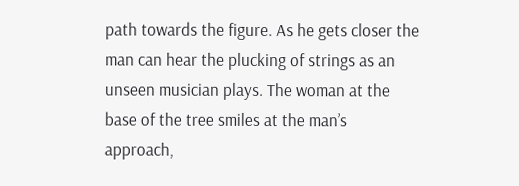path towards the figure. As he gets closer the man can hear the plucking of strings as an unseen musician plays. The woman at the base of the tree smiles at the man’s approach,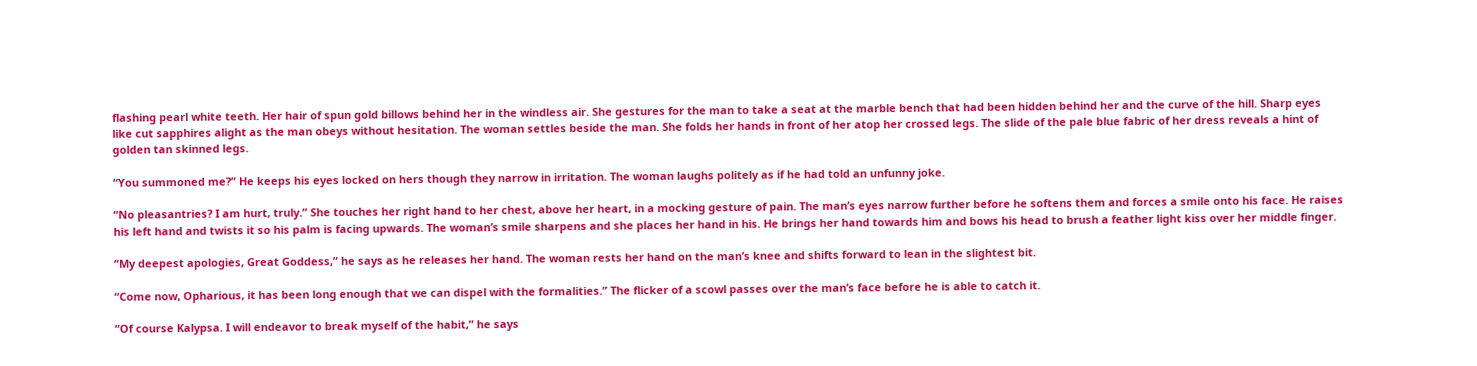flashing pearl white teeth. Her hair of spun gold billows behind her in the windless air. She gestures for the man to take a seat at the marble bench that had been hidden behind her and the curve of the hill. Sharp eyes like cut sapphires alight as the man obeys without hesitation. The woman settles beside the man. She folds her hands in front of her atop her crossed legs. The slide of the pale blue fabric of her dress reveals a hint of golden tan skinned legs.

“You summoned me?” He keeps his eyes locked on hers though they narrow in irritation. The woman laughs politely as if he had told an unfunny joke.

“No pleasantries? I am hurt, truly.” She touches her right hand to her chest, above her heart, in a mocking gesture of pain. The man’s eyes narrow further before he softens them and forces a smile onto his face. He raises his left hand and twists it so his palm is facing upwards. The woman’s smile sharpens and she places her hand in his. He brings her hand towards him and bows his head to brush a feather light kiss over her middle finger.

“My deepest apologies, Great Goddess,” he says as he releases her hand. The woman rests her hand on the man’s knee and shifts forward to lean in the slightest bit.

“Come now, Opharious, it has been long enough that we can dispel with the formalities.” The flicker of a scowl passes over the man’s face before he is able to catch it.

“Of course Kalypsa. I will endeavor to break myself of the habit,” he says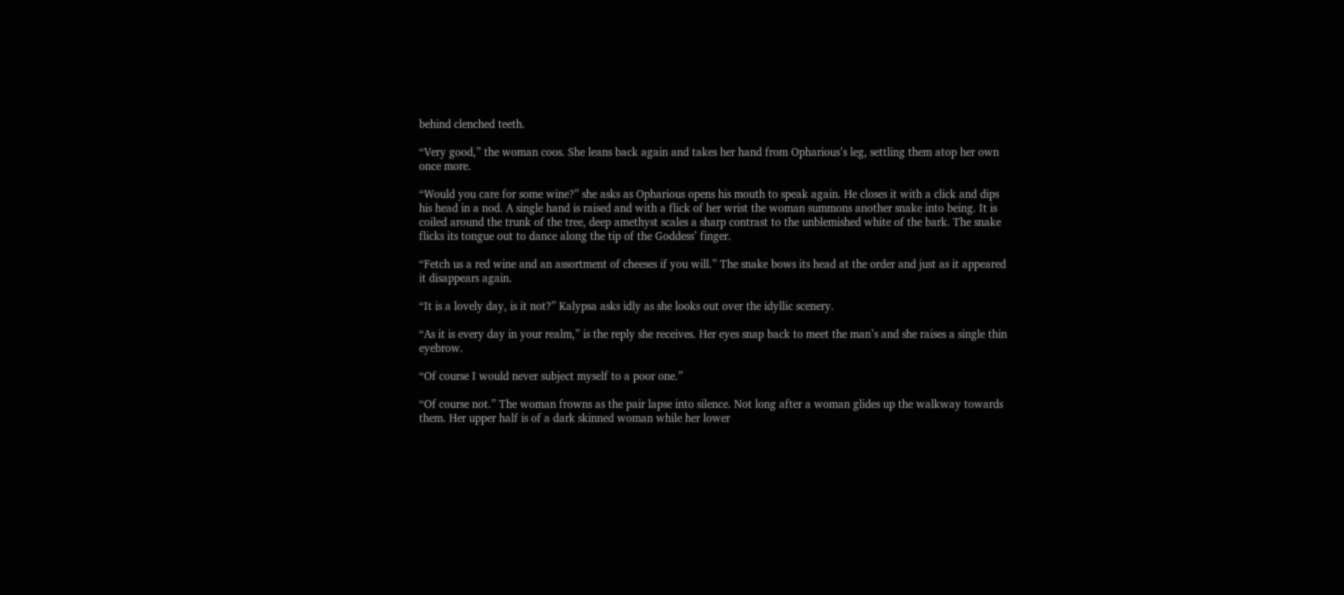behind clenched teeth.

“Very good,” the woman coos. She leans back again and takes her hand from Opharious’s leg, settling them atop her own once more.

“Would you care for some wine?” she asks as Opharious opens his mouth to speak again. He closes it with a click and dips his head in a nod. A single hand is raised and with a flick of her wrist the woman summons another snake into being. It is coiled around the trunk of the tree, deep amethyst scales a sharp contrast to the unblemished white of the bark. The snake flicks its tongue out to dance along the tip of the Goddess’ finger.

“Fetch us a red wine and an assortment of cheeses if you will.” The snake bows its head at the order and just as it appeared it disappears again.

“It is a lovely day, is it not?” Kalypsa asks idly as she looks out over the idyllic scenery.

“As it is every day in your realm,” is the reply she receives. Her eyes snap back to meet the man’s and she raises a single thin eyebrow.

“Of course I would never subject myself to a poor one.”

“Of course not.” The woman frowns as the pair lapse into silence. Not long after a woman glides up the walkway towards them. Her upper half is of a dark skinned woman while her lower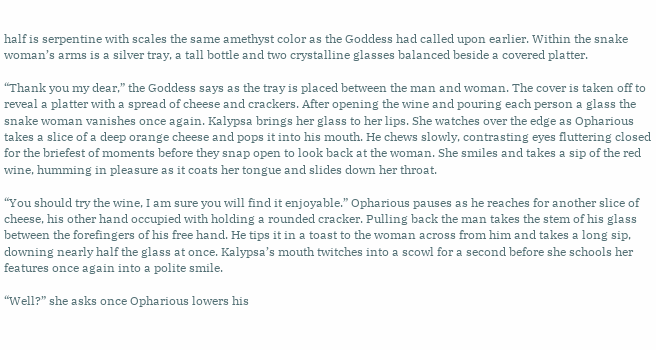half is serpentine with scales the same amethyst color as the Goddess had called upon earlier. Within the snake woman’s arms is a silver tray, a tall bottle and two crystalline glasses balanced beside a covered platter.

“Thank you my dear,” the Goddess says as the tray is placed between the man and woman. The cover is taken off to reveal a platter with a spread of cheese and crackers. After opening the wine and pouring each person a glass the snake woman vanishes once again. Kalypsa brings her glass to her lips. She watches over the edge as Opharious takes a slice of a deep orange cheese and pops it into his mouth. He chews slowly, contrasting eyes fluttering closed for the briefest of moments before they snap open to look back at the woman. She smiles and takes a sip of the red wine, humming in pleasure as it coats her tongue and slides down her throat.

“You should try the wine, I am sure you will find it enjoyable.” Opharious pauses as he reaches for another slice of cheese, his other hand occupied with holding a rounded cracker. Pulling back the man takes the stem of his glass between the forefingers of his free hand. He tips it in a toast to the woman across from him and takes a long sip, downing nearly half the glass at once. Kalypsa’s mouth twitches into a scowl for a second before she schools her features once again into a polite smile.

“Well?” she asks once Opharious lowers his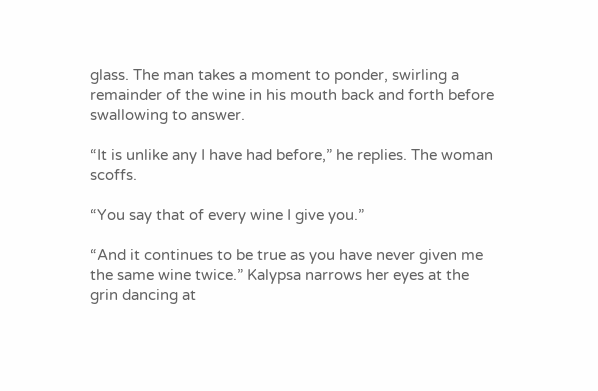glass. The man takes a moment to ponder, swirling a remainder of the wine in his mouth back and forth before swallowing to answer.

“It is unlike any I have had before,” he replies. The woman scoffs.

“You say that of every wine I give you.”

“And it continues to be true as you have never given me the same wine twice.” Kalypsa narrows her eyes at the grin dancing at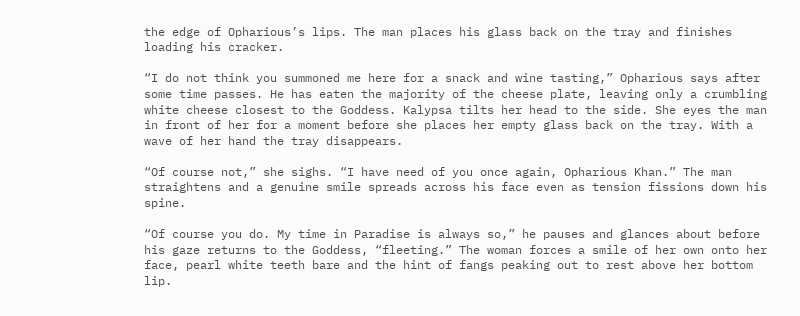the edge of Opharious’s lips. The man places his glass back on the tray and finishes loading his cracker.

“I do not think you summoned me here for a snack and wine tasting,” Opharious says after some time passes. He has eaten the majority of the cheese plate, leaving only a crumbling white cheese closest to the Goddess. Kalypsa tilts her head to the side. She eyes the man in front of her for a moment before she places her empty glass back on the tray. With a wave of her hand the tray disappears.

“Of course not,” she sighs. “I have need of you once again, Opharious Khan.” The man straightens and a genuine smile spreads across his face even as tension fissions down his spine.

“Of course you do. My time in Paradise is always so,” he pauses and glances about before his gaze returns to the Goddess, “fleeting.” The woman forces a smile of her own onto her face, pearl white teeth bare and the hint of fangs peaking out to rest above her bottom lip.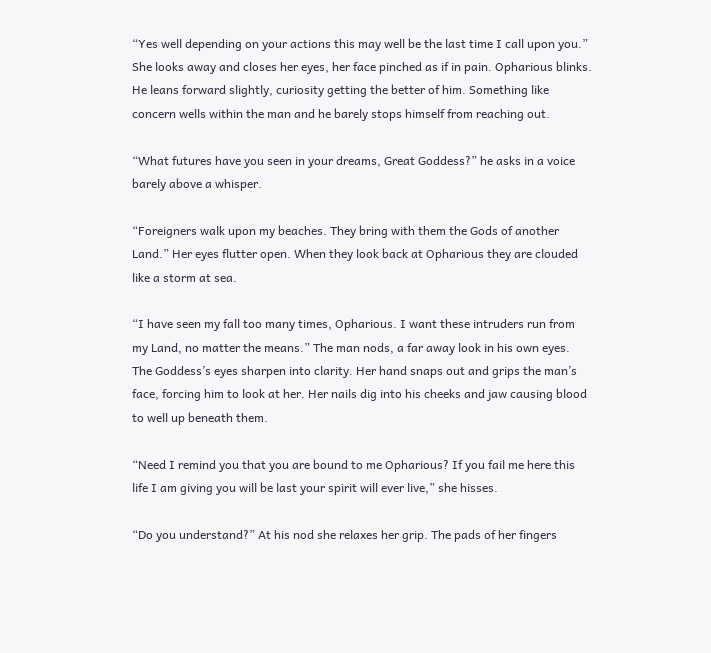“Yes well depending on your actions this may well be the last time I call upon you.” She looks away and closes her eyes, her face pinched as if in pain. Opharious blinks. He leans forward slightly, curiosity getting the better of him. Something like concern wells within the man and he barely stops himself from reaching out.

“What futures have you seen in your dreams, Great Goddess?” he asks in a voice barely above a whisper.

“Foreigners walk upon my beaches. They bring with them the Gods of another Land.” Her eyes flutter open. When they look back at Opharious they are clouded like a storm at sea.

“I have seen my fall too many times, Opharious. I want these intruders run from my Land, no matter the means.” The man nods, a far away look in his own eyes. The Goddess’s eyes sharpen into clarity. Her hand snaps out and grips the man’s face, forcing him to look at her. Her nails dig into his cheeks and jaw causing blood to well up beneath them.

“Need I remind you that you are bound to me Opharious? If you fail me here this life I am giving you will be last your spirit will ever live,” she hisses.

“Do you understand?” At his nod she relaxes her grip. The pads of her fingers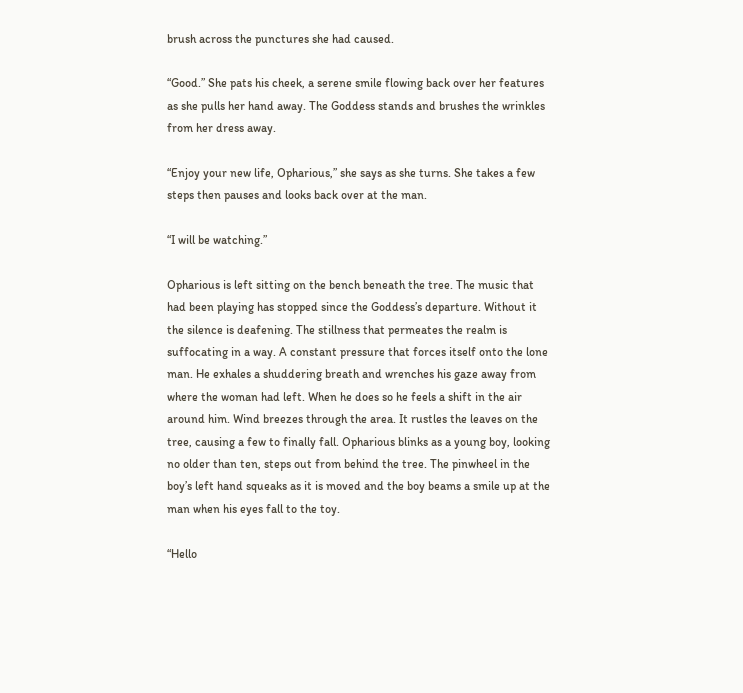brush across the punctures she had caused.

“Good.” She pats his cheek, a serene smile flowing back over her features as she pulls her hand away. The Goddess stands and brushes the wrinkles from her dress away.

“Enjoy your new life, Opharious,” she says as she turns. She takes a few steps then pauses and looks back over at the man.

“I will be watching.”

Opharious is left sitting on the bench beneath the tree. The music that had been playing has stopped since the Goddess’s departure. Without it the silence is deafening. The stillness that permeates the realm is suffocating in a way. A constant pressure that forces itself onto the lone man. He exhales a shuddering breath and wrenches his gaze away from where the woman had left. When he does so he feels a shift in the air around him. Wind breezes through the area. It rustles the leaves on the tree, causing a few to finally fall. Opharious blinks as a young boy, looking no older than ten, steps out from behind the tree. The pinwheel in the boy’s left hand squeaks as it is moved and the boy beams a smile up at the man when his eyes fall to the toy.

“Hello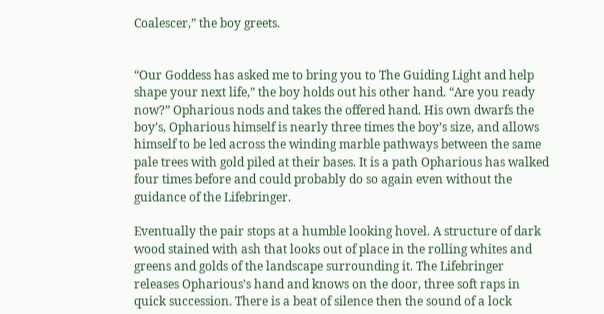Coalescer,” the boy greets.


“Our Goddess has asked me to bring you to The Guiding Light and help shape your next life,” the boy holds out his other hand. “Are you ready now?” Opharious nods and takes the offered hand. His own dwarfs the boy’s, Opharious himself is nearly three times the boy’s size, and allows himself to be led across the winding marble pathways between the same pale trees with gold piled at their bases. It is a path Opharious has walked four times before and could probably do so again even without the guidance of the Lifebringer.

Eventually the pair stops at a humble looking hovel. A structure of dark wood stained with ash that looks out of place in the rolling whites and greens and golds of the landscape surrounding it. The Lifebringer releases Opharious’s hand and knows on the door, three soft raps in quick succession. There is a beat of silence then the sound of a lock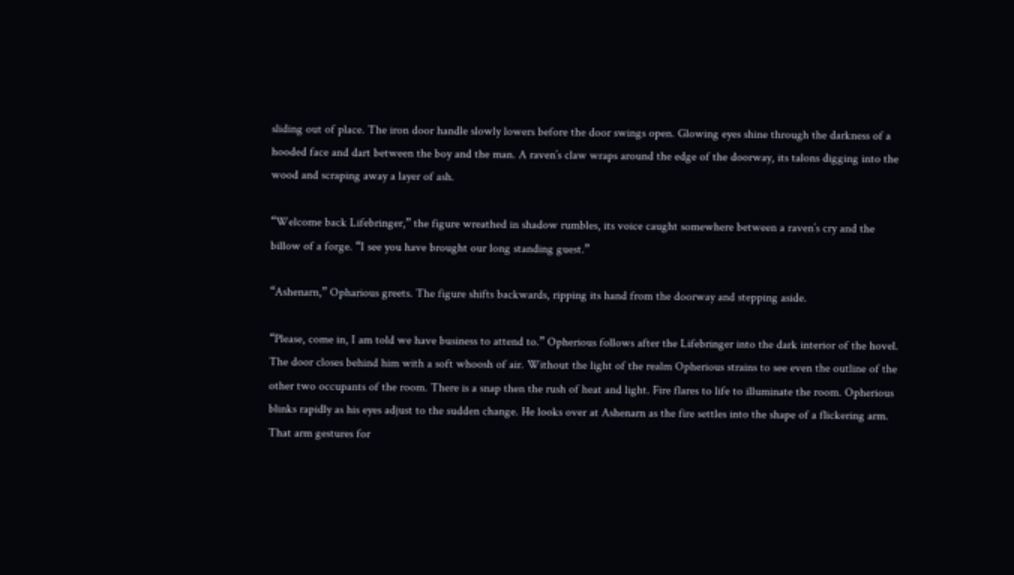sliding out of place. The iron door handle slowly lowers before the door swings open. Glowing eyes shine through the darkness of a hooded face and dart between the boy and the man. A raven’s claw wraps around the edge of the doorway, its talons digging into the wood and scraping away a layer of ash.

“Welcome back Lifebringer,” the figure wreathed in shadow rumbles, its voice caught somewhere between a raven’s cry and the billow of a forge. “I see you have brought our long standing guest.”

“Ashenarn,” Opharious greets. The figure shifts backwards, ripping its hand from the doorway and stepping aside.

“Please, come in, I am told we have business to attend to.” Opherious follows after the Lifebringer into the dark interior of the hovel. The door closes behind him with a soft whoosh of air. Without the light of the realm Opherious strains to see even the outline of the other two occupants of the room. There is a snap then the rush of heat and light. Fire flares to life to illuminate the room. Opherious blinks rapidly as his eyes adjust to the sudden change. He looks over at Ashenarn as the fire settles into the shape of a flickering arm. That arm gestures for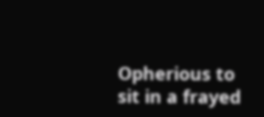Opherious to sit in a frayed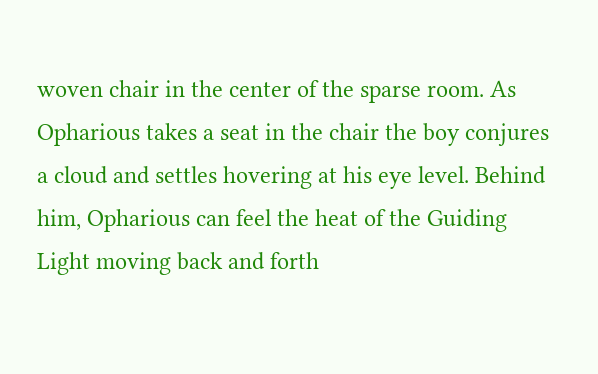woven chair in the center of the sparse room. As Opharious takes a seat in the chair the boy conjures a cloud and settles hovering at his eye level. Behind him, Opharious can feel the heat of the Guiding Light moving back and forth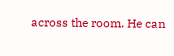across the room. He can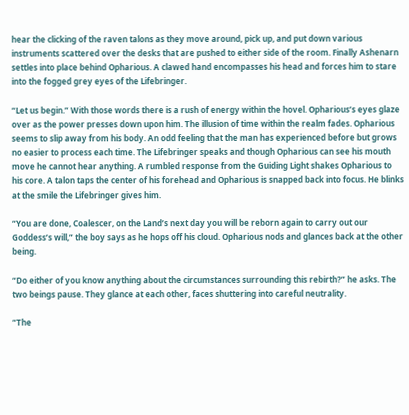hear the clicking of the raven talons as they move around, pick up, and put down various instruments scattered over the desks that are pushed to either side of the room. Finally Ashenarn settles into place behind Opharious. A clawed hand encompasses his head and forces him to stare into the fogged grey eyes of the Lifebringer.

“Let us begin.” With those words there is a rush of energy within the hovel. Opharious’s eyes glaze over as the power presses down upon him. The illusion of time within the realm fades. Opharious seems to slip away from his body. An odd feeling that the man has experienced before but grows no easier to process each time. The Lifebringer speaks and though Opharious can see his mouth move he cannot hear anything. A rumbled response from the Guiding Light shakes Opharious to his core. A talon taps the center of his forehead and Opharious is snapped back into focus. He blinks at the smile the Lifebringer gives him.

“You are done, Coalescer, on the Land’s next day you will be reborn again to carry out our Goddess’s will,” the boy says as he hops off his cloud. Opharious nods and glances back at the other being.

“Do either of you know anything about the circumstances surrounding this rebirth?” he asks. The two beings pause. They glance at each other, faces shuttering into careful neutrality.

“The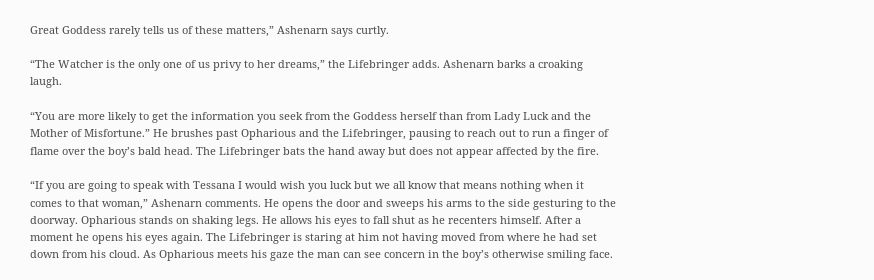Great Goddess rarely tells us of these matters,” Ashenarn says curtly.

“The Watcher is the only one of us privy to her dreams,” the Lifebringer adds. Ashenarn barks a croaking laugh.

“You are more likely to get the information you seek from the Goddess herself than from Lady Luck and the Mother of Misfortune.” He brushes past Opharious and the Lifebringer, pausing to reach out to run a finger of flame over the boy’s bald head. The Lifebringer bats the hand away but does not appear affected by the fire.

“If you are going to speak with Tessana I would wish you luck but we all know that means nothing when it comes to that woman,” Ashenarn comments. He opens the door and sweeps his arms to the side gesturing to the doorway. Opharious stands on shaking legs. He allows his eyes to fall shut as he recenters himself. After a moment he opens his eyes again. The Lifebringer is staring at him not having moved from where he had set down from his cloud. As Opharious meets his gaze the man can see concern in the boy’s otherwise smiling face.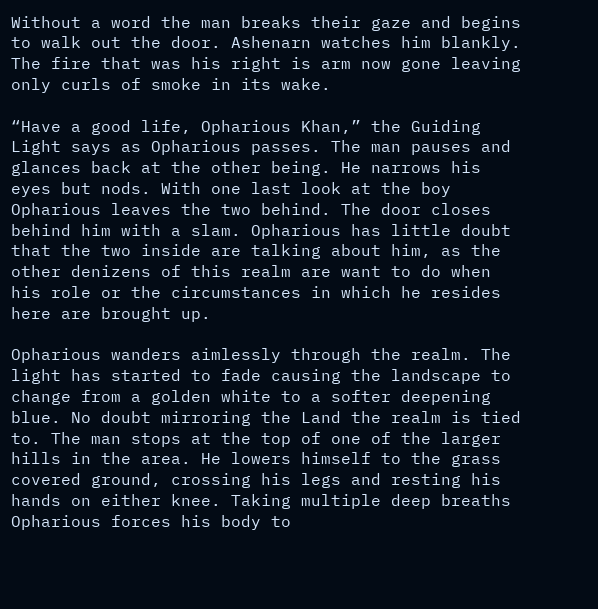Without a word the man breaks their gaze and begins to walk out the door. Ashenarn watches him blankly. The fire that was his right is arm now gone leaving only curls of smoke in its wake.

“Have a good life, Opharious Khan,” the Guiding Light says as Opharious passes. The man pauses and glances back at the other being. He narrows his eyes but nods. With one last look at the boy Opharious leaves the two behind. The door closes behind him with a slam. Opharious has little doubt that the two inside are talking about him, as the other denizens of this realm are want to do when his role or the circumstances in which he resides here are brought up.

Opharious wanders aimlessly through the realm. The light has started to fade causing the landscape to change from a golden white to a softer deepening blue. No doubt mirroring the Land the realm is tied to. The man stops at the top of one of the larger hills in the area. He lowers himself to the grass covered ground, crossing his legs and resting his hands on either knee. Taking multiple deep breaths Opharious forces his body to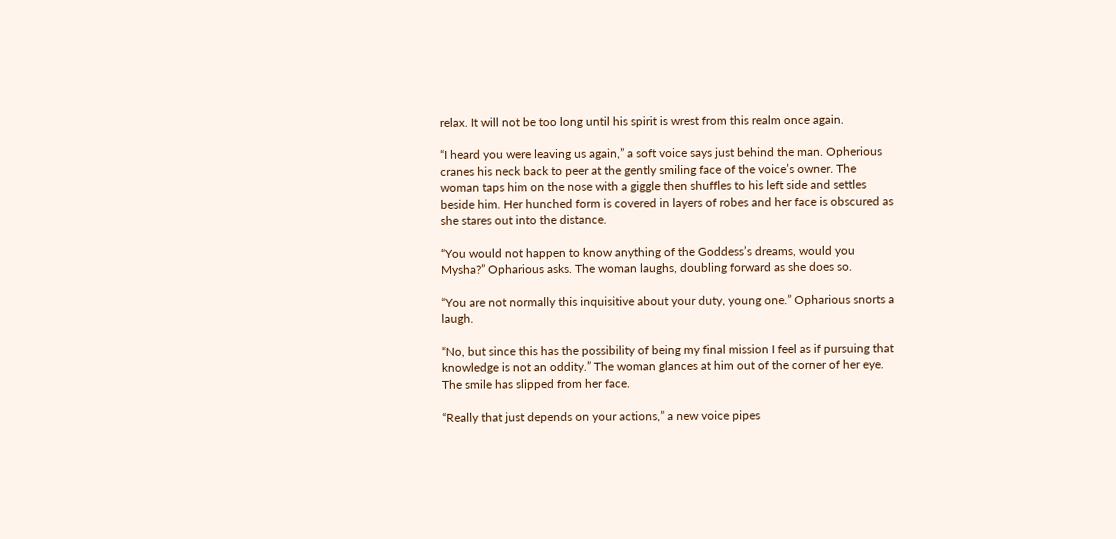relax. It will not be too long until his spirit is wrest from this realm once again.

“I heard you were leaving us again,” a soft voice says just behind the man. Opherious cranes his neck back to peer at the gently smiling face of the voice’s owner. The woman taps him on the nose with a giggle then shuffles to his left side and settles beside him. Her hunched form is covered in layers of robes and her face is obscured as she stares out into the distance.

“You would not happen to know anything of the Goddess’s dreams, would you Mysha?” Opharious asks. The woman laughs, doubling forward as she does so.

“You are not normally this inquisitive about your duty, young one.” Opharious snorts a laugh.

“No, but since this has the possibility of being my final mission I feel as if pursuing that knowledge is not an oddity.” The woman glances at him out of the corner of her eye. The smile has slipped from her face.

“Really that just depends on your actions,” a new voice pipes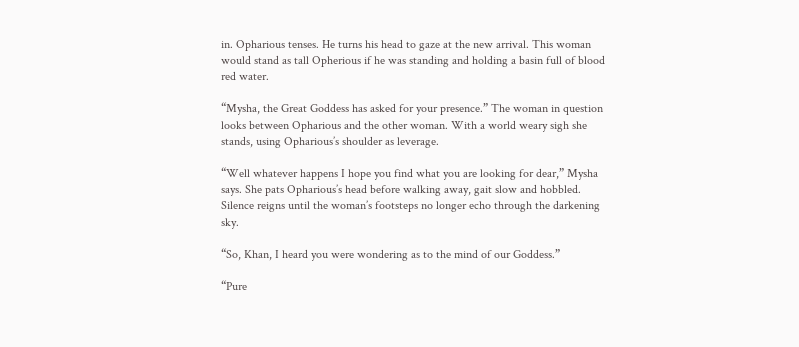in. Opharious tenses. He turns his head to gaze at the new arrival. This woman would stand as tall Opherious if he was standing and holding a basin full of blood red water.

“Mysha, the Great Goddess has asked for your presence.” The woman in question looks between Opharious and the other woman. With a world weary sigh she stands, using Opharious’s shoulder as leverage.

“Well whatever happens I hope you find what you are looking for dear,” Mysha says. She pats Opharious’s head before walking away, gait slow and hobbled. Silence reigns until the woman’s footsteps no longer echo through the darkening sky.

“So, Khan, I heard you were wondering as to the mind of our Goddess.”

“Pure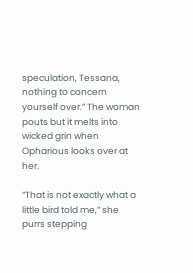speculation, Tessana, nothing to concern yourself over.” The woman pouts but it melts into wicked grin when Opharious looks over at her.

“That is not exactly what a little bird told me,” she purrs stepping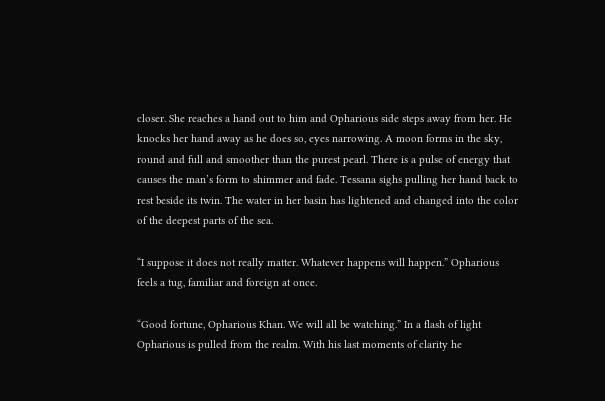closer. She reaches a hand out to him and Opharious side steps away from her. He knocks her hand away as he does so, eyes narrowing. A moon forms in the sky, round and full and smoother than the purest pearl. There is a pulse of energy that causes the man’s form to shimmer and fade. Tessana sighs pulling her hand back to rest beside its twin. The water in her basin has lightened and changed into the color of the deepest parts of the sea.

“I suppose it does not really matter. Whatever happens will happen.” Opharious feels a tug, familiar and foreign at once.

“Good fortune, Opharious Khan. We will all be watching.” In a flash of light Opharious is pulled from the realm. With his last moments of clarity he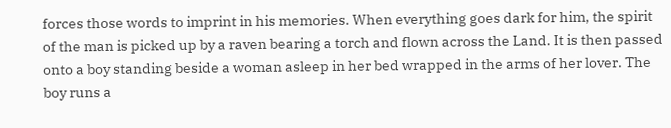forces those words to imprint in his memories. When everything goes dark for him, the spirit of the man is picked up by a raven bearing a torch and flown across the Land. It is then passed onto a boy standing beside a woman asleep in her bed wrapped in the arms of her lover. The boy runs a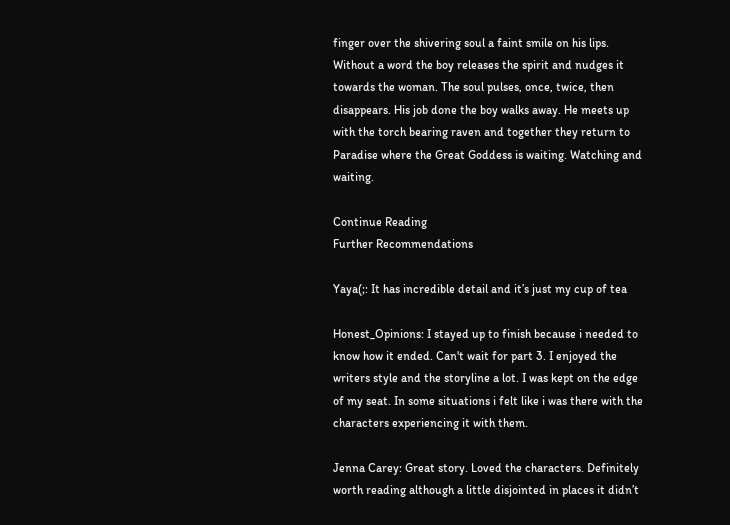finger over the shivering soul a faint smile on his lips. Without a word the boy releases the spirit and nudges it towards the woman. The soul pulses, once, twice, then disappears. His job done the boy walks away. He meets up with the torch bearing raven and together they return to Paradise where the Great Goddess is waiting. Watching and waiting.

Continue Reading
Further Recommendations

Yaya(;: It has incredible detail and it’s just my cup of tea

Honest_Opinions: I stayed up to finish because i needed to know how it ended. Can't wait for part 3. I enjoyed the writers style and the storyline a lot. I was kept on the edge of my seat. In some situations i felt like i was there with the characters experiencing it with them.

Jenna Carey: Great story. Loved the characters. Definitely worth reading although a little disjointed in places it didn’t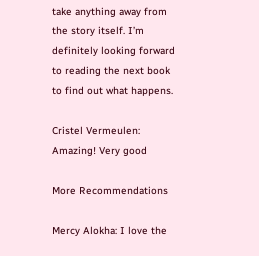take anything away from the story itself. I’m definitely looking forward to reading the next book to find out what happens.

Cristel Vermeulen: Amazing! Very good

More Recommendations

Mercy Alokha: I love the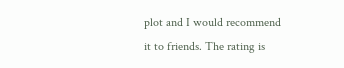plot and I would recommend it to friends. The rating is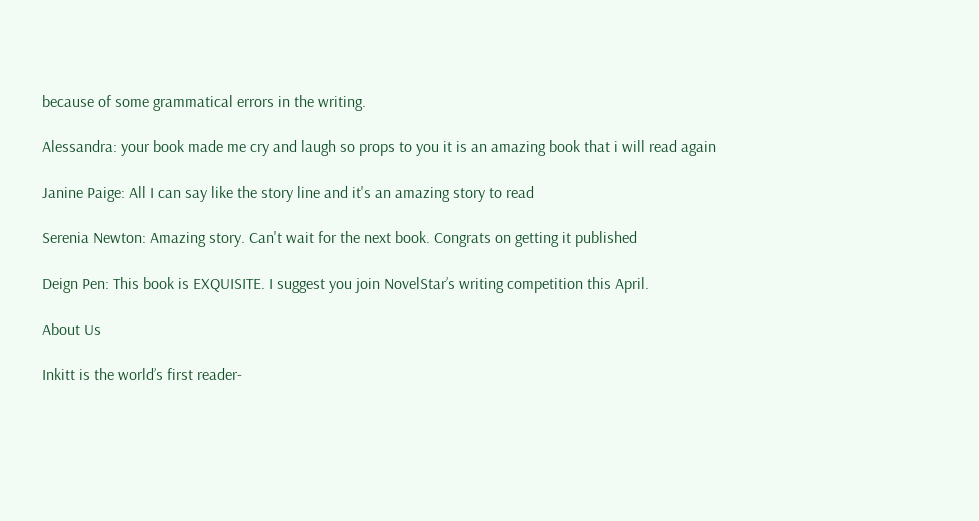because of some grammatical errors in the writing.

Alessandra: your book made me cry and laugh so props to you it is an amazing book that i will read again

Janine Paige: All I can say like the story line and it's an amazing story to read

Serenia Newton: Amazing story. Can't wait for the next book. Congrats on getting it published

Deign Pen: This book is EXQUISITE. I suggest you join NovelStar’s writing competition this April.

About Us

Inkitt is the world’s first reader-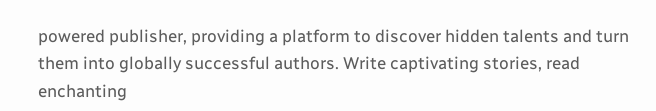powered publisher, providing a platform to discover hidden talents and turn them into globally successful authors. Write captivating stories, read enchanting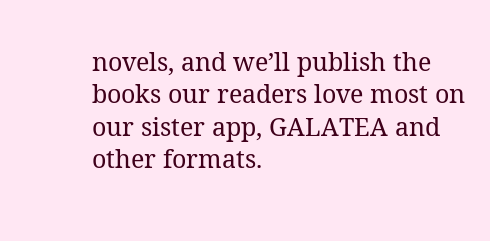novels, and we’ll publish the books our readers love most on our sister app, GALATEA and other formats.